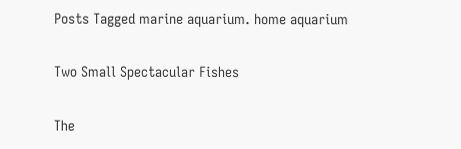Posts Tagged marine aquarium. home aquarium

Two Small Spectacular Fishes

The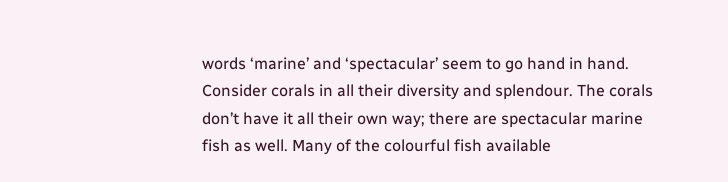words ‘marine’ and ‘spectacular’ seem to go hand in hand. Consider corals in all their diversity and splendour. The corals don’t have it all their own way; there are spectacular marine fish as well. Many of the colourful fish available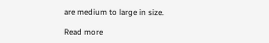are medium to large in size.

Read more